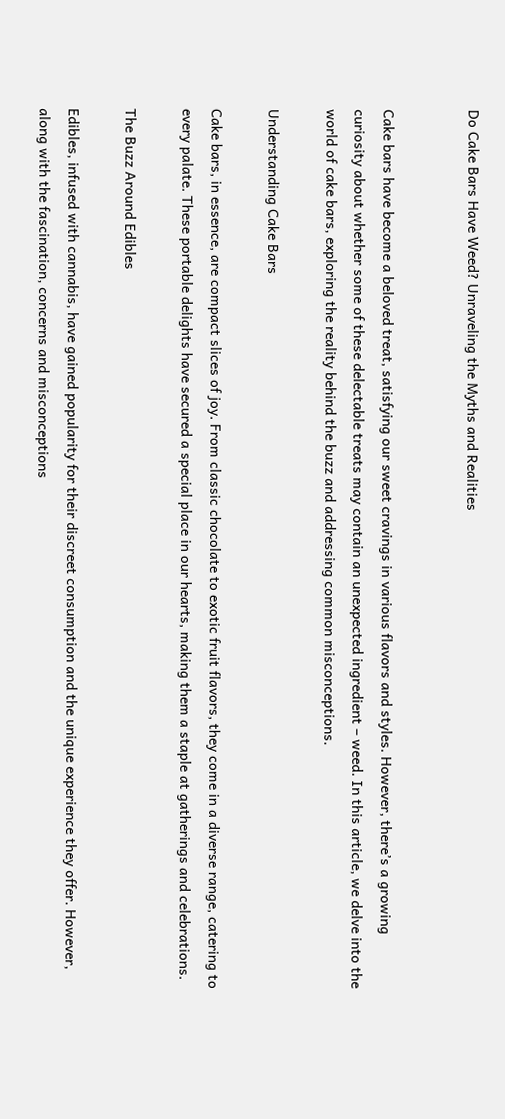Do Cake Bars Have Weed? Unraveling the Myths and Realities


Cake bars have become a beloved treat, satisfying our sweet cravings in various flavors and styles. However, there’s a growing curiosity about whether some of these delectable treats may contain an unexpected ingredient – weed. In this article, we delve into the world of cake bars, exploring the reality behind the buzz and addressing common misconceptions.

Understanding Cake Bars

Cake bars, in essence, are compact slices of joy. From classic chocolate to exotic fruit flavors, they come in a diverse range, catering to every palate. These portable delights have secured a special place in our hearts, making them a staple at gatherings and celebrations.

The Buzz Around Edibles

Edibles, infused with cannabis, have gained popularity for their discreet consumption and the unique experience they offer. However, along with the fascination, concerns and misconceptions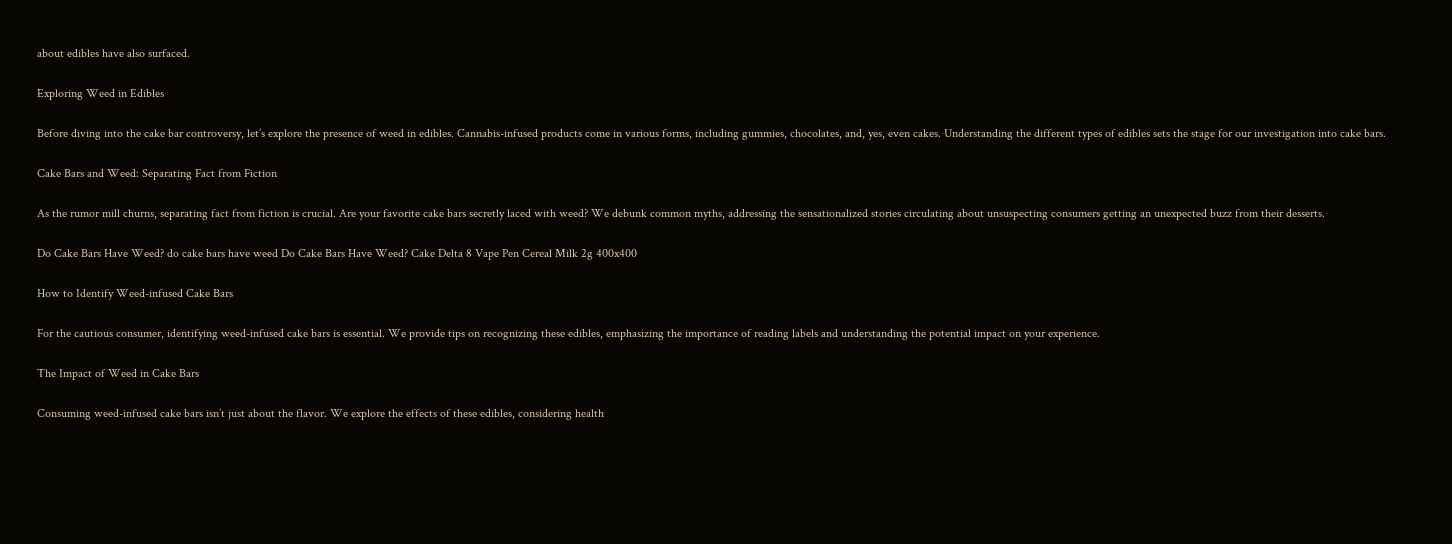about edibles have also surfaced.

Exploring Weed in Edibles

Before diving into the cake bar controversy, let’s explore the presence of weed in edibles. Cannabis-infused products come in various forms, including gummies, chocolates, and, yes, even cakes. Understanding the different types of edibles sets the stage for our investigation into cake bars.

Cake Bars and Weed: Separating Fact from Fiction

As the rumor mill churns, separating fact from fiction is crucial. Are your favorite cake bars secretly laced with weed? We debunk common myths, addressing the sensationalized stories circulating about unsuspecting consumers getting an unexpected buzz from their desserts.

Do Cake Bars Have Weed? do cake bars have weed Do Cake Bars Have Weed? Cake Delta 8 Vape Pen Cereal Milk 2g 400x400

How to Identify Weed-infused Cake Bars

For the cautious consumer, identifying weed-infused cake bars is essential. We provide tips on recognizing these edibles, emphasizing the importance of reading labels and understanding the potential impact on your experience.

The Impact of Weed in Cake Bars

Consuming weed-infused cake bars isn’t just about the flavor. We explore the effects of these edibles, considering health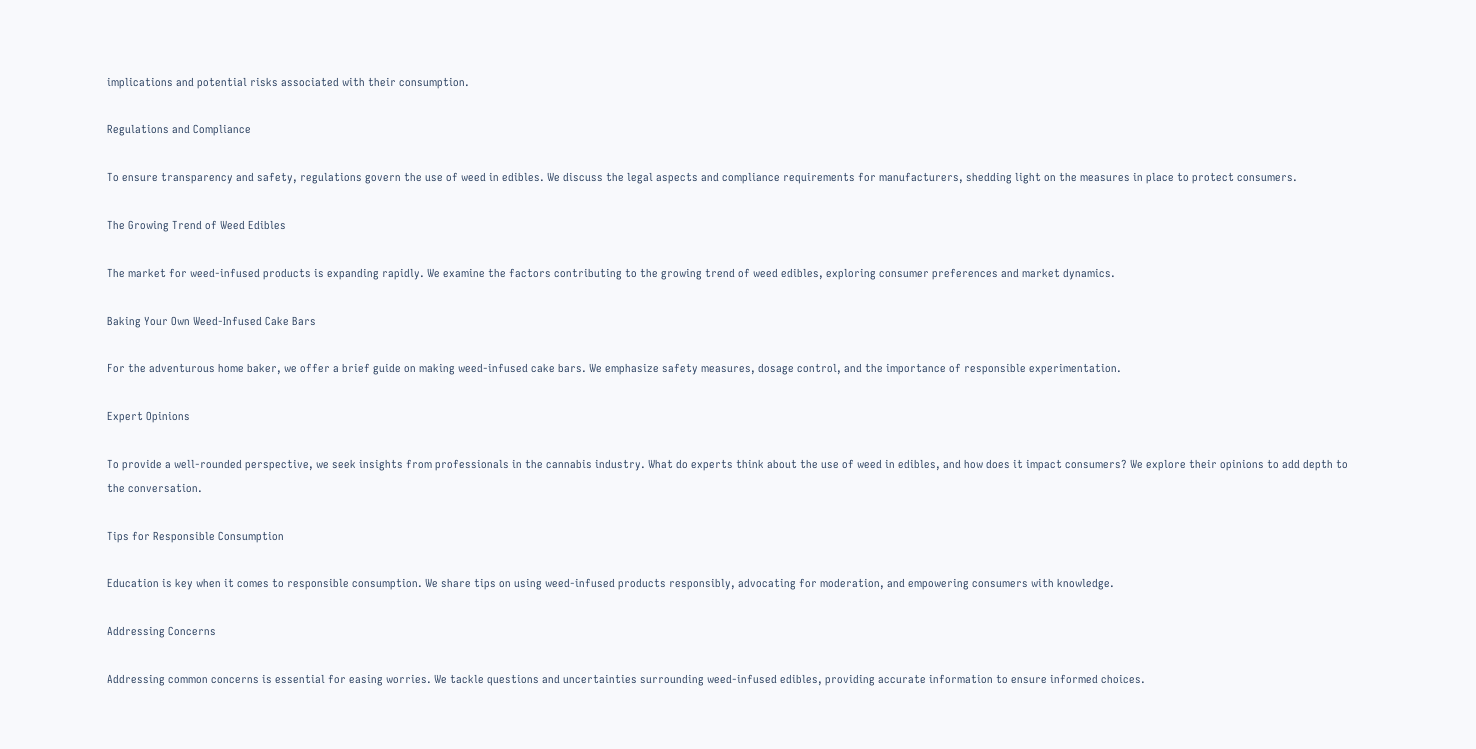implications and potential risks associated with their consumption.

Regulations and Compliance

To ensure transparency and safety, regulations govern the use of weed in edibles. We discuss the legal aspects and compliance requirements for manufacturers, shedding light on the measures in place to protect consumers.

The Growing Trend of Weed Edibles

The market for weed-infused products is expanding rapidly. We examine the factors contributing to the growing trend of weed edibles, exploring consumer preferences and market dynamics.

Baking Your Own Weed-Infused Cake Bars

For the adventurous home baker, we offer a brief guide on making weed-infused cake bars. We emphasize safety measures, dosage control, and the importance of responsible experimentation.

Expert Opinions

To provide a well-rounded perspective, we seek insights from professionals in the cannabis industry. What do experts think about the use of weed in edibles, and how does it impact consumers? We explore their opinions to add depth to the conversation.

Tips for Responsible Consumption

Education is key when it comes to responsible consumption. We share tips on using weed-infused products responsibly, advocating for moderation, and empowering consumers with knowledge.

Addressing Concerns

Addressing common concerns is essential for easing worries. We tackle questions and uncertainties surrounding weed-infused edibles, providing accurate information to ensure informed choices.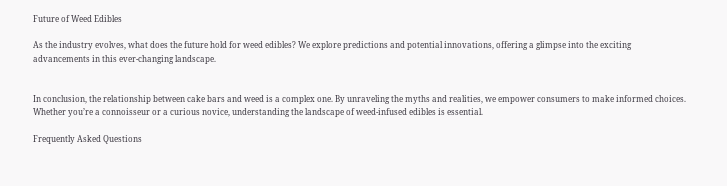Future of Weed Edibles

As the industry evolves, what does the future hold for weed edibles? We explore predictions and potential innovations, offering a glimpse into the exciting advancements in this ever-changing landscape.


In conclusion, the relationship between cake bars and weed is a complex one. By unraveling the myths and realities, we empower consumers to make informed choices. Whether you’re a connoisseur or a curious novice, understanding the landscape of weed-infused edibles is essential.

Frequently Asked Questions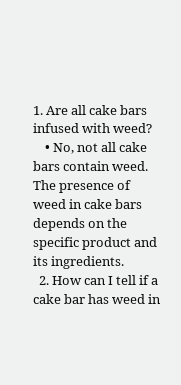1. Are all cake bars infused with weed?
    • No, not all cake bars contain weed. The presence of weed in cake bars depends on the specific product and its ingredients.
  2. How can I tell if a cake bar has weed in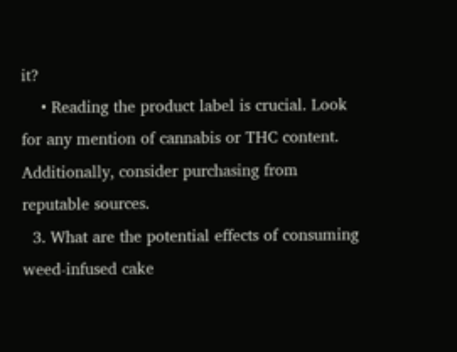it?
    • Reading the product label is crucial. Look for any mention of cannabis or THC content. Additionally, consider purchasing from reputable sources.
  3. What are the potential effects of consuming weed-infused cake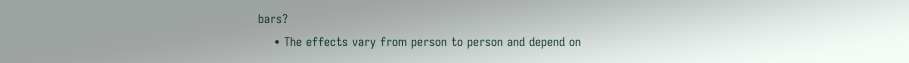bars?
    • The effects vary from person to person and depend on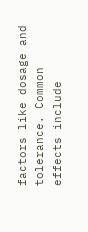factors like dosage and tolerance. Common effects include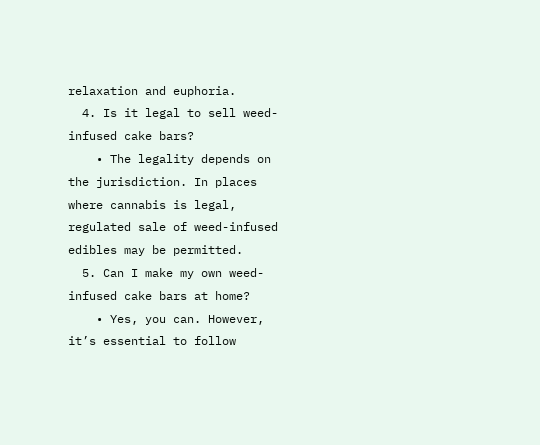relaxation and euphoria.
  4. Is it legal to sell weed-infused cake bars?
    • The legality depends on the jurisdiction. In places where cannabis is legal, regulated sale of weed-infused edibles may be permitted.
  5. Can I make my own weed-infused cake bars at home?
    • Yes, you can. However, it’s essential to follow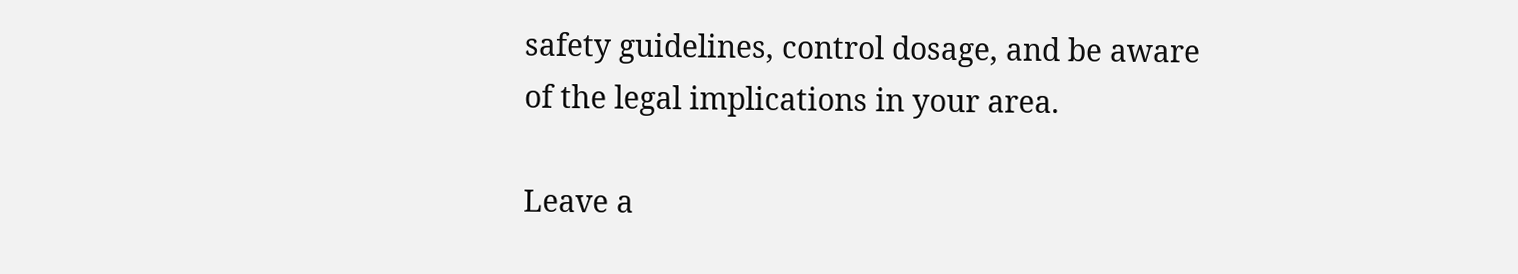safety guidelines, control dosage, and be aware of the legal implications in your area.

Leave a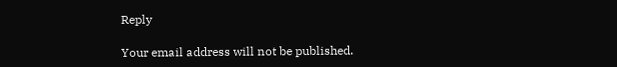Reply

Your email address will not be published.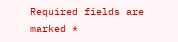Required fields are marked *